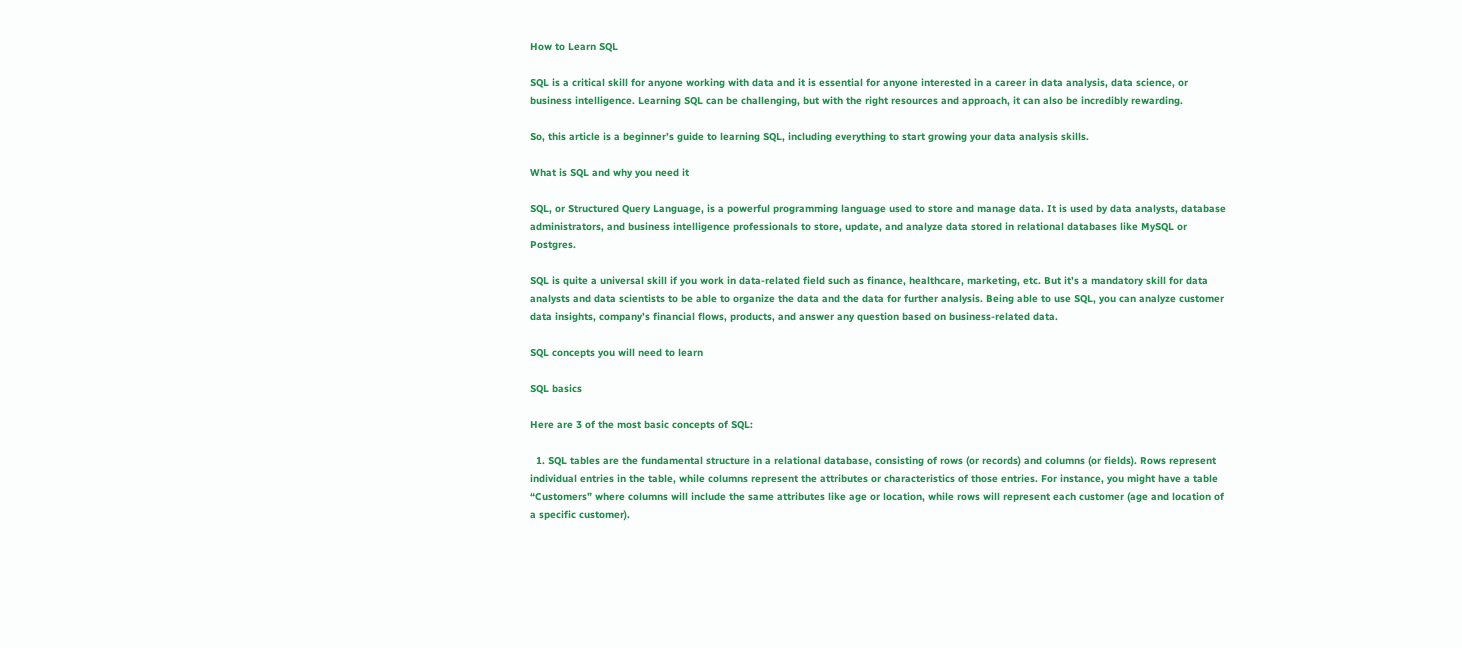How to Learn SQL

SQL is a critical skill for anyone working with data and it is essential for anyone interested in a career in data analysis, data science, or business intelligence. Learning SQL can be challenging, but with the right resources and approach, it can also be incredibly rewarding.

So, this article is a beginner’s guide to learning SQL, including everything to start growing your data analysis skills.

What is SQL and why you need it

SQL, or Structured Query Language, is a powerful programming language used to store and manage data. It is used by data analysts, database administrators, and business intelligence professionals to store, update, and analyze data stored in relational databases like MySQL or Postgres.

SQL is quite a universal skill if you work in data-related field such as finance, healthcare, marketing, etc. But it’s a mandatory skill for data analysts and data scientists to be able to organize the data and the data for further analysis. Being able to use SQL, you can analyze customer data insights, company’s financial flows, products, and answer any question based on business-related data.

SQL concepts you will need to learn

SQL basics

Here are 3 of the most basic concepts of SQL:

  1. SQL tables are the fundamental structure in a relational database, consisting of rows (or records) and columns (or fields). Rows represent individual entries in the table, while columns represent the attributes or characteristics of those entries. For instance, you might have a table “Customers” where columns will include the same attributes like age or location, while rows will represent each customer (age and location of a specific customer).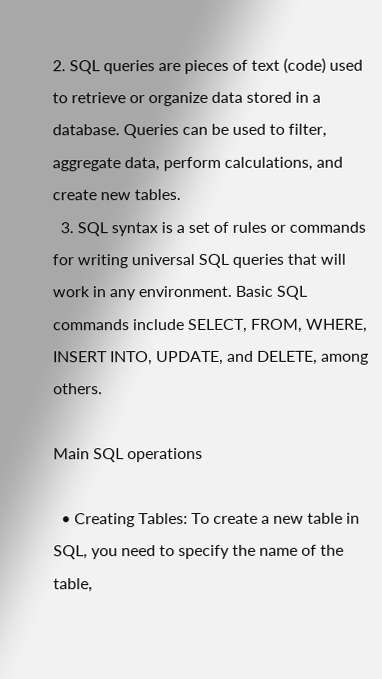2. SQL queries are pieces of text (code) used to retrieve or organize data stored in a database. Queries can be used to filter, aggregate data, perform calculations, and create new tables.
  3. SQL syntax is a set of rules or commands for writing universal SQL queries that will work in any environment. Basic SQL commands include SELECT, FROM, WHERE, INSERT INTO, UPDATE, and DELETE, among others.

Main SQL operations

  • Creating Tables: To create a new table in SQL, you need to specify the name of the table,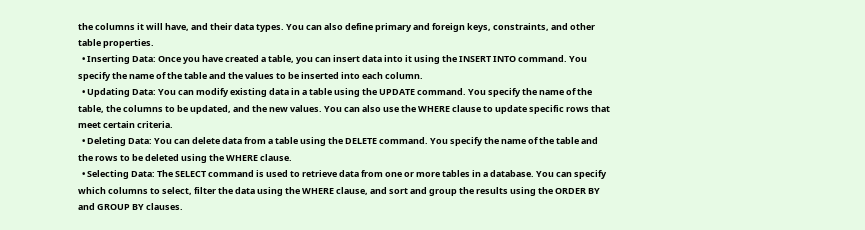the columns it will have, and their data types. You can also define primary and foreign keys, constraints, and other table properties.
  • Inserting Data: Once you have created a table, you can insert data into it using the INSERT INTO command. You specify the name of the table and the values to be inserted into each column.
  • Updating Data: You can modify existing data in a table using the UPDATE command. You specify the name of the table, the columns to be updated, and the new values. You can also use the WHERE clause to update specific rows that meet certain criteria.
  • Deleting Data: You can delete data from a table using the DELETE command. You specify the name of the table and the rows to be deleted using the WHERE clause.
  • Selecting Data: The SELECT command is used to retrieve data from one or more tables in a database. You can specify which columns to select, filter the data using the WHERE clause, and sort and group the results using the ORDER BY and GROUP BY clauses.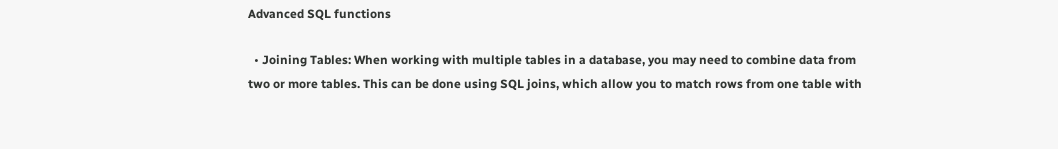Advanced SQL functions

  • Joining Tables: When working with multiple tables in a database, you may need to combine data from two or more tables. This can be done using SQL joins, which allow you to match rows from one table with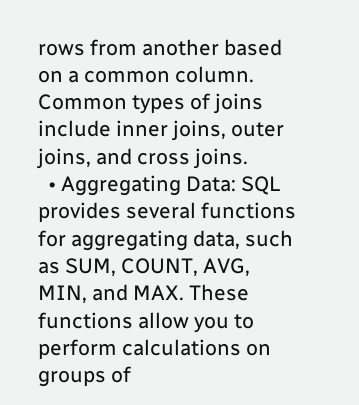rows from another based on a common column. Common types of joins include inner joins, outer joins, and cross joins.
  • Aggregating Data: SQL provides several functions for aggregating data, such as SUM, COUNT, AVG, MIN, and MAX. These functions allow you to perform calculations on groups of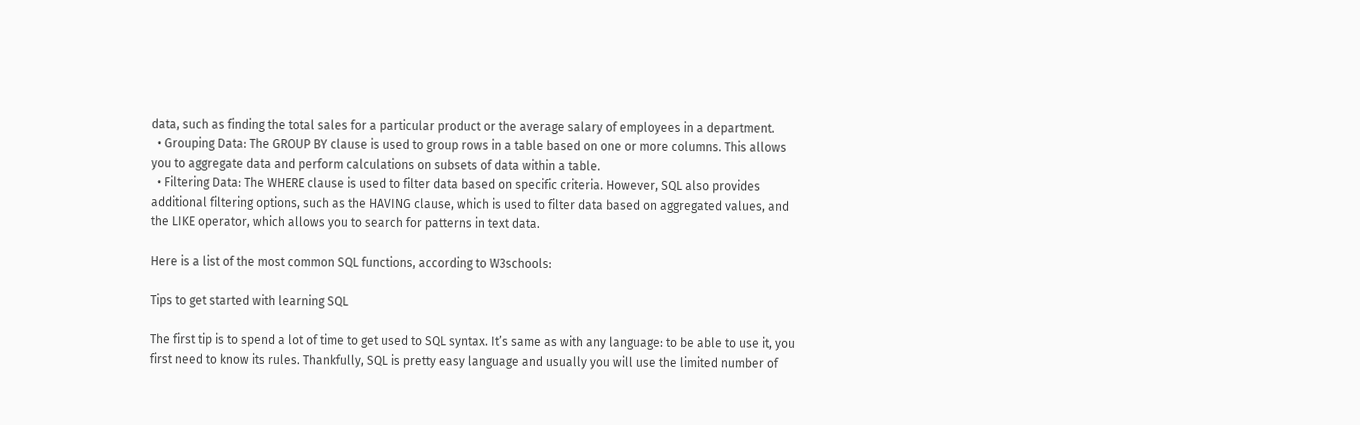data, such as finding the total sales for a particular product or the average salary of employees in a department.
  • Grouping Data: The GROUP BY clause is used to group rows in a table based on one or more columns. This allows you to aggregate data and perform calculations on subsets of data within a table.
  • Filtering Data: The WHERE clause is used to filter data based on specific criteria. However, SQL also provides additional filtering options, such as the HAVING clause, which is used to filter data based on aggregated values, and the LIKE operator, which allows you to search for patterns in text data.

Here is a list of the most common SQL functions, according to W3schools:

Tips to get started with learning SQL

The first tip is to spend a lot of time to get used to SQL syntax. It’s same as with any language: to be able to use it, you first need to know its rules. Thankfully, SQL is pretty easy language and usually you will use the limited number of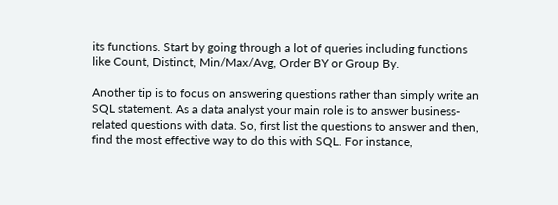its functions. Start by going through a lot of queries including functions like Count, Distinct, Min/Max/Avg, Order BY or Group By.

Another tip is to focus on answering questions rather than simply write an SQL statement. As a data analyst your main role is to answer business-related questions with data. So, first list the questions to answer and then, find the most effective way to do this with SQL. For instance,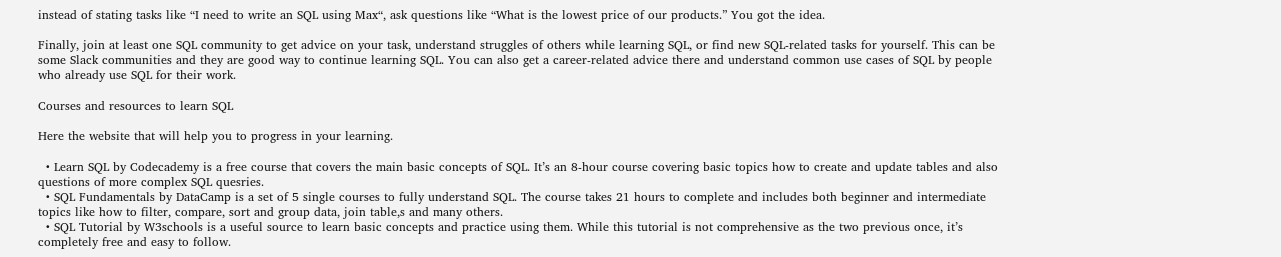instead of stating tasks like “I need to write an SQL using Max“, ask questions like “What is the lowest price of our products.” You got the idea.

Finally, join at least one SQL community to get advice on your task, understand struggles of others while learning SQL, or find new SQL-related tasks for yourself. This can be some Slack communities and they are good way to continue learning SQL. You can also get a career-related advice there and understand common use cases of SQL by people who already use SQL for their work.

Courses and resources to learn SQL

Here the website that will help you to progress in your learning.

  • Learn SQL by Codecademy is a free course that covers the main basic concepts of SQL. It’s an 8-hour course covering basic topics how to create and update tables and also questions of more complex SQL quesries.
  • SQL Fundamentals by DataCamp is a set of 5 single courses to fully understand SQL. The course takes 21 hours to complete and includes both beginner and intermediate topics like how to filter, compare, sort and group data, join table,s and many others.
  • SQL Tutorial by W3schools is a useful source to learn basic concepts and practice using them. While this tutorial is not comprehensive as the two previous once, it’s completely free and easy to follow.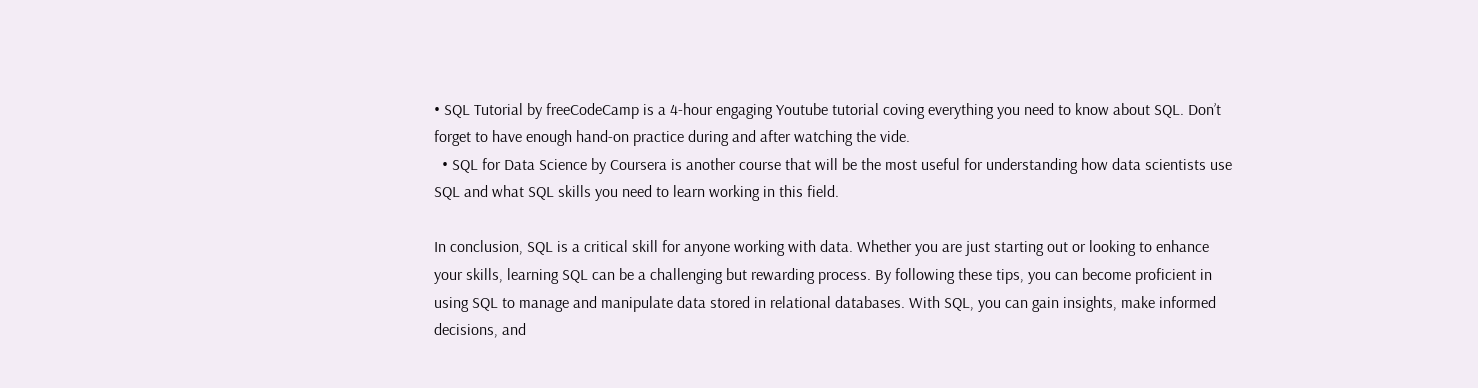• SQL Tutorial by freeCodeCamp is a 4-hour engaging Youtube tutorial coving everything you need to know about SQL. Don’t forget to have enough hand-on practice during and after watching the vide.
  • SQL for Data Science by Coursera is another course that will be the most useful for understanding how data scientists use SQL and what SQL skills you need to learn working in this field.

In conclusion, SQL is a critical skill for anyone working with data. Whether you are just starting out or looking to enhance your skills, learning SQL can be a challenging but rewarding process. By following these tips, you can become proficient in using SQL to manage and manipulate data stored in relational databases. With SQL, you can gain insights, make informed decisions, and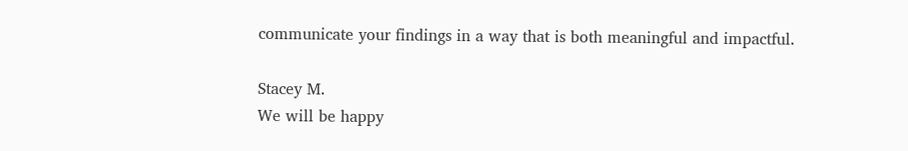communicate your findings in a way that is both meaningful and impactful.

Stacey M.
We will be happy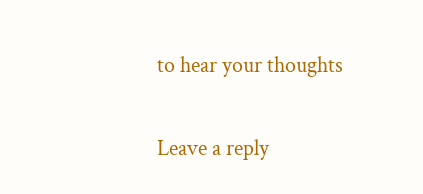to hear your thoughts

Leave a reply